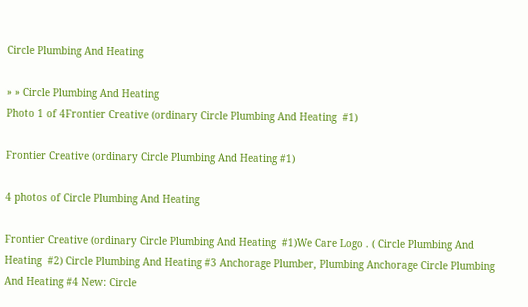Circle Plumbing And Heating

» » Circle Plumbing And Heating
Photo 1 of 4Frontier Creative (ordinary Circle Plumbing And Heating  #1)

Frontier Creative (ordinary Circle Plumbing And Heating #1)

4 photos of Circle Plumbing And Heating

Frontier Creative (ordinary Circle Plumbing And Heating  #1)We Care Logo . ( Circle Plumbing And Heating  #2) Circle Plumbing And Heating #3 Anchorage Plumber, Plumbing Anchorage Circle Plumbing And Heating #4 New: Circle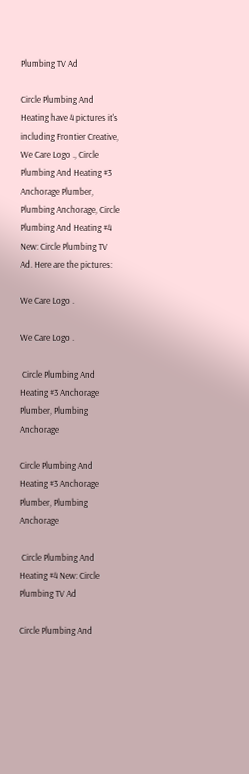Plumbing TV Ad

Circle Plumbing And Heating have 4 pictures it's including Frontier Creative, We Care Logo ., Circle Plumbing And Heating #3 Anchorage Plumber, Plumbing Anchorage, Circle Plumbing And Heating #4 New: Circle Plumbing TV Ad. Here are the pictures:

We Care Logo .

We Care Logo .

 Circle Plumbing And Heating #3 Anchorage Plumber, Plumbing Anchorage

Circle Plumbing And Heating #3 Anchorage Plumber, Plumbing Anchorage

 Circle Plumbing And Heating #4 New: Circle Plumbing TV Ad

Circle Plumbing And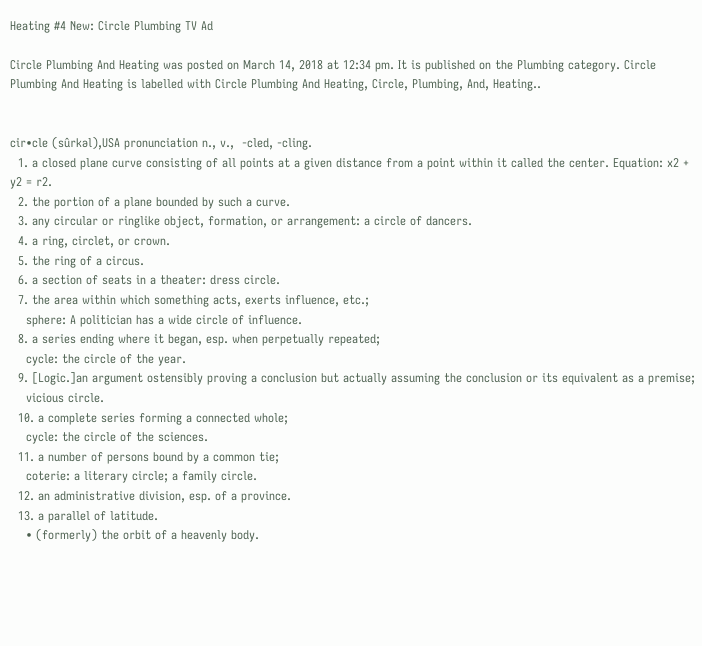Heating #4 New: Circle Plumbing TV Ad

Circle Plumbing And Heating was posted on March 14, 2018 at 12:34 pm. It is published on the Plumbing category. Circle Plumbing And Heating is labelled with Circle Plumbing And Heating, Circle, Plumbing, And, Heating..


cir•cle (sûrkəl),USA pronunciation n., v.,  -cled, -cling.
  1. a closed plane curve consisting of all points at a given distance from a point within it called the center. Equation: x2 + y2 = r2.
  2. the portion of a plane bounded by such a curve.
  3. any circular or ringlike object, formation, or arrangement: a circle of dancers.
  4. a ring, circlet, or crown.
  5. the ring of a circus.
  6. a section of seats in a theater: dress circle.
  7. the area within which something acts, exerts influence, etc.;
    sphere: A politician has a wide circle of influence.
  8. a series ending where it began, esp. when perpetually repeated;
    cycle: the circle of the year.
  9. [Logic.]an argument ostensibly proving a conclusion but actually assuming the conclusion or its equivalent as a premise;
    vicious circle.
  10. a complete series forming a connected whole;
    cycle: the circle of the sciences.
  11. a number of persons bound by a common tie;
    coterie: a literary circle; a family circle.
  12. an administrative division, esp. of a province.
  13. a parallel of latitude.
    • (formerly) the orbit of a heavenly body.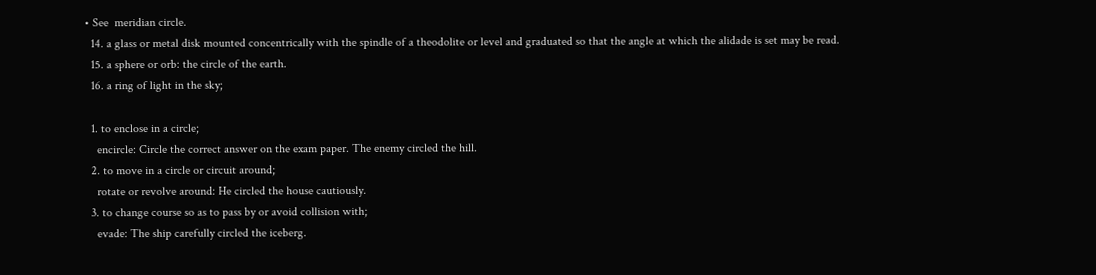• See  meridian circle.
  14. a glass or metal disk mounted concentrically with the spindle of a theodolite or level and graduated so that the angle at which the alidade is set may be read.
  15. a sphere or orb: the circle of the earth.
  16. a ring of light in the sky;

  1. to enclose in a circle;
    encircle: Circle the correct answer on the exam paper. The enemy circled the hill.
  2. to move in a circle or circuit around;
    rotate or revolve around: He circled the house cautiously.
  3. to change course so as to pass by or avoid collision with;
    evade: The ship carefully circled the iceberg.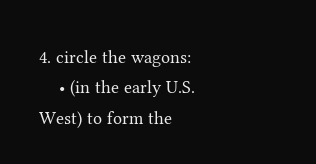4. circle the wagons:
    • (in the early U.S. West) to form the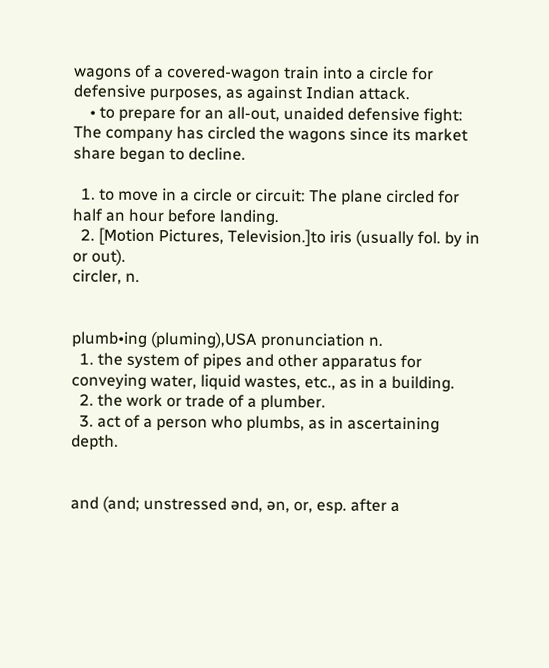wagons of a covered-wagon train into a circle for defensive purposes, as against Indian attack.
    • to prepare for an all-out, unaided defensive fight: The company has circled the wagons since its market share began to decline.

  1. to move in a circle or circuit: The plane circled for half an hour before landing.
  2. [Motion Pictures, Television.]to iris (usually fol. by in or out).
circler, n.


plumb•ing (pluming),USA pronunciation n.
  1. the system of pipes and other apparatus for conveying water, liquid wastes, etc., as in a building.
  2. the work or trade of a plumber.
  3. act of a person who plumbs, as in ascertaining depth.


and (and; unstressed ənd, ən, or, esp. after a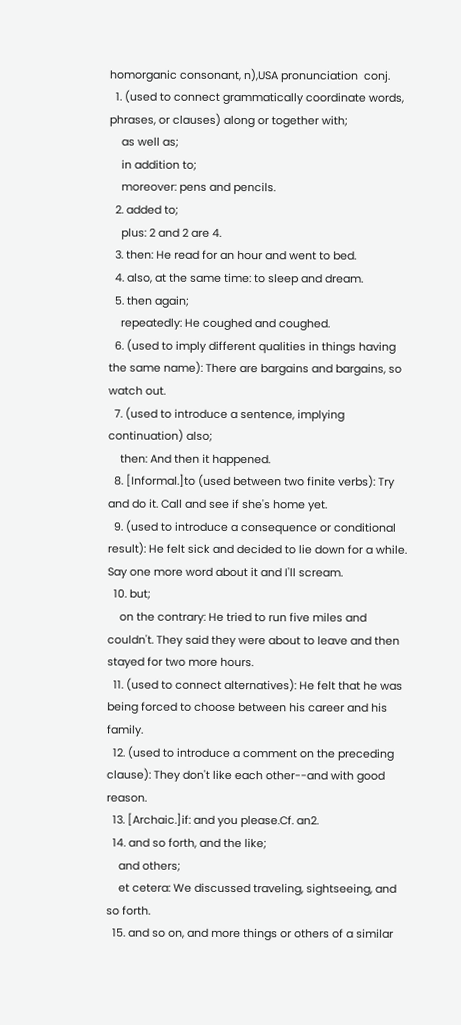homorganic consonant, n),USA pronunciation  conj.
  1. (used to connect grammatically coordinate words, phrases, or clauses) along or together with;
    as well as;
    in addition to;
    moreover: pens and pencils.
  2. added to;
    plus: 2 and 2 are 4.
  3. then: He read for an hour and went to bed.
  4. also, at the same time: to sleep and dream.
  5. then again;
    repeatedly: He coughed and coughed.
  6. (used to imply different qualities in things having the same name): There are bargains and bargains, so watch out.
  7. (used to introduce a sentence, implying continuation) also;
    then: And then it happened.
  8. [Informal.]to (used between two finite verbs): Try and do it. Call and see if she's home yet.
  9. (used to introduce a consequence or conditional result): He felt sick and decided to lie down for a while. Say one more word about it and I'll scream.
  10. but;
    on the contrary: He tried to run five miles and couldn't. They said they were about to leave and then stayed for two more hours.
  11. (used to connect alternatives): He felt that he was being forced to choose between his career and his family.
  12. (used to introduce a comment on the preceding clause): They don't like each other--and with good reason.
  13. [Archaic.]if: and you please.Cf. an2.
  14. and so forth, and the like;
    and others;
    et cetera: We discussed traveling, sightseeing, and so forth.
  15. and so on, and more things or others of a similar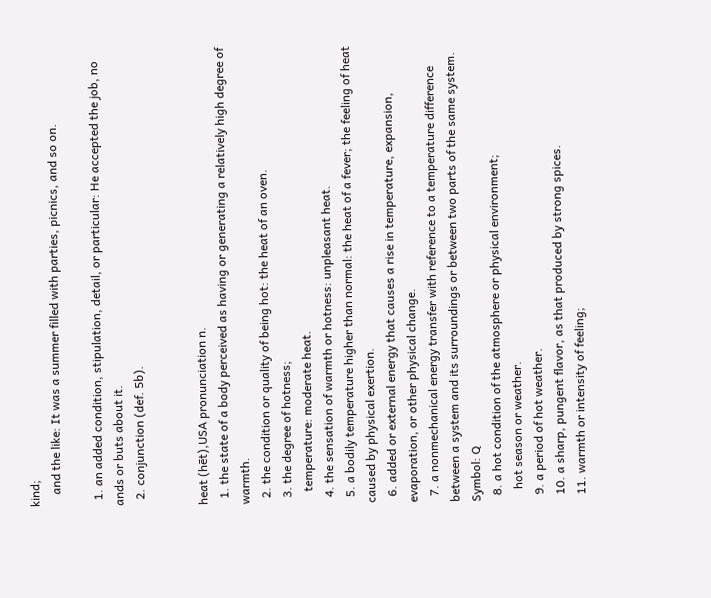kind;
    and the like: It was a summer filled with parties, picnics, and so on.

  1. an added condition, stipulation, detail, or particular: He accepted the job, no ands or buts about it.
  2. conjunction (def. 5b).


heat (hēt),USA pronunciation n.
  1. the state of a body perceived as having or generating a relatively high degree of warmth.
  2. the condition or quality of being hot: the heat of an oven.
  3. the degree of hotness;
    temperature: moderate heat.
  4. the sensation of warmth or hotness: unpleasant heat.
  5. a bodily temperature higher than normal: the heat of a fever; the feeling of heat caused by physical exertion.
  6. added or external energy that causes a rise in temperature, expansion, evaporation, or other physical change.
  7. a nonmechanical energy transfer with reference to a temperature difference between a system and its surroundings or between two parts of the same system. Symbol: Q
  8. a hot condition of the atmosphere or physical environment;
    hot season or weather.
  9. a period of hot weather.
  10. a sharp, pungent flavor, as that produced by strong spices.
  11. warmth or intensity of feeling;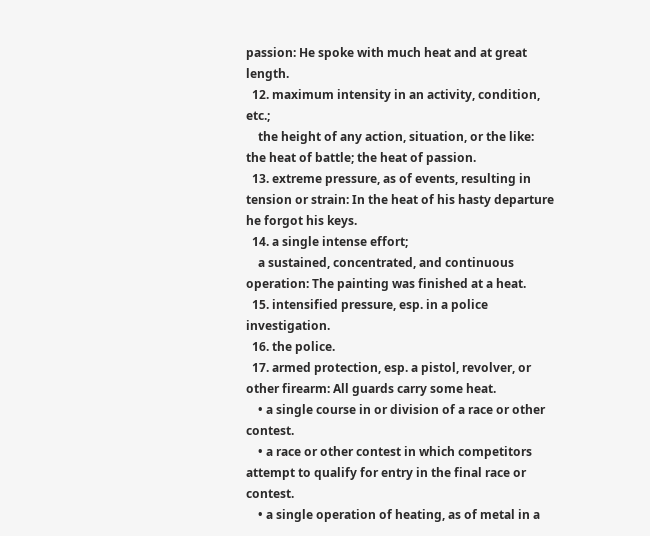passion: He spoke with much heat and at great length.
  12. maximum intensity in an activity, condition, etc.;
    the height of any action, situation, or the like: the heat of battle; the heat of passion.
  13. extreme pressure, as of events, resulting in tension or strain: In the heat of his hasty departure he forgot his keys.
  14. a single intense effort;
    a sustained, concentrated, and continuous operation: The painting was finished at a heat.
  15. intensified pressure, esp. in a police investigation.
  16. the police.
  17. armed protection, esp. a pistol, revolver, or other firearm: All guards carry some heat.
    • a single course in or division of a race or other contest.
    • a race or other contest in which competitors attempt to qualify for entry in the final race or contest.
    • a single operation of heating, as of metal in a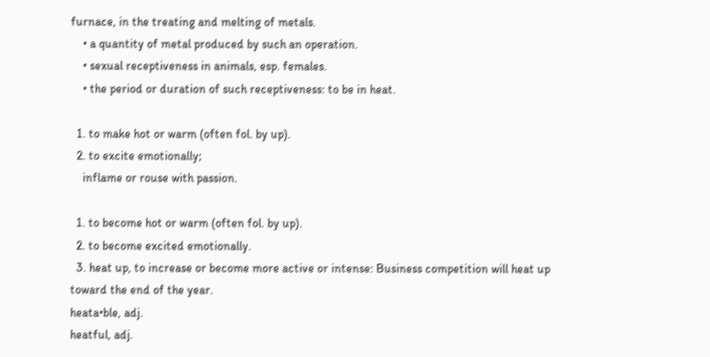furnace, in the treating and melting of metals.
    • a quantity of metal produced by such an operation.
    • sexual receptiveness in animals, esp. females.
    • the period or duration of such receptiveness: to be in heat.

  1. to make hot or warm (often fol. by up).
  2. to excite emotionally;
    inflame or rouse with passion.

  1. to become hot or warm (often fol. by up).
  2. to become excited emotionally.
  3. heat up, to increase or become more active or intense: Business competition will heat up toward the end of the year.
heata•ble, adj.
heatful, adj.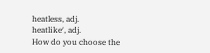heatless, adj.
heatlike′, adj.
How do you choose the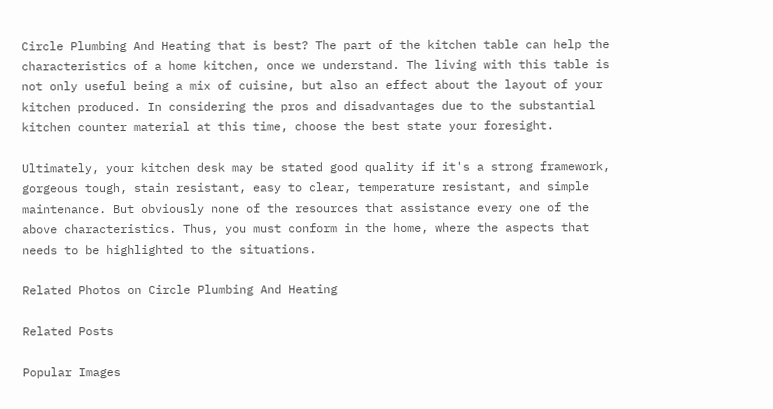Circle Plumbing And Heating that is best? The part of the kitchen table can help the characteristics of a home kitchen, once we understand. The living with this table is not only useful being a mix of cuisine, but also an effect about the layout of your kitchen produced. In considering the pros and disadvantages due to the substantial kitchen counter material at this time, choose the best state your foresight.

Ultimately, your kitchen desk may be stated good quality if it's a strong framework, gorgeous tough, stain resistant, easy to clear, temperature resistant, and simple maintenance. But obviously none of the resources that assistance every one of the above characteristics. Thus, you must conform in the home, where the aspects that needs to be highlighted to the situations.

Related Photos on Circle Plumbing And Heating

Related Posts

Popular Images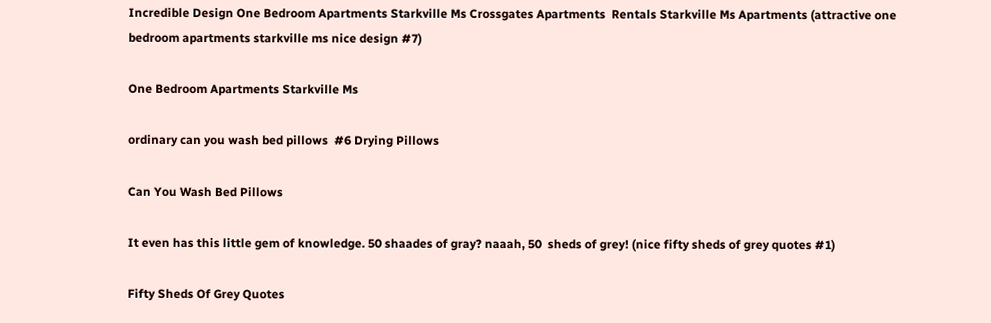Incredible Design One Bedroom Apartments Starkville Ms Crossgates Apartments  Rentals Starkville Ms Apartments (attractive one bedroom apartments starkville ms nice design #7)

One Bedroom Apartments Starkville Ms

ordinary can you wash bed pillows  #6 Drying Pillows

Can You Wash Bed Pillows

It even has this little gem of knowledge. 50 shaades of gray? naaah, 50  sheds of grey! (nice fifty sheds of grey quotes #1)

Fifty Sheds Of Grey Quotes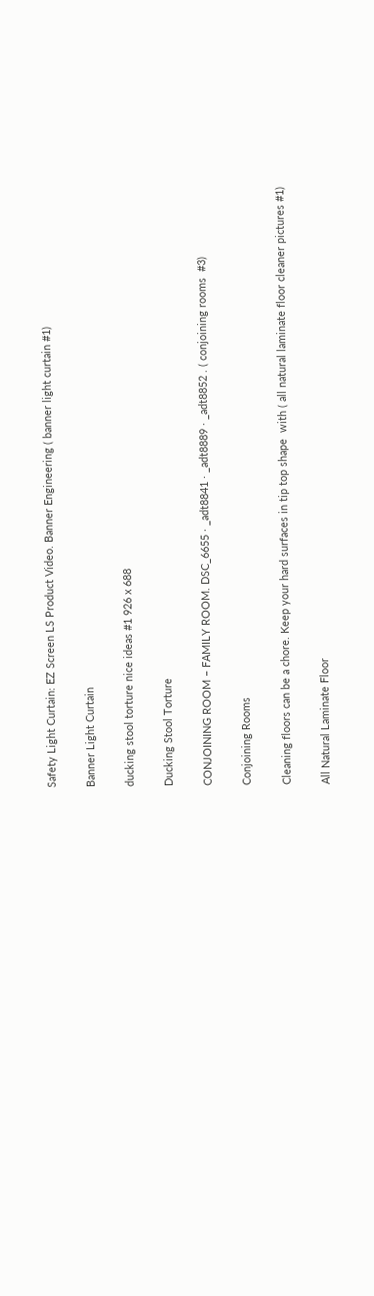Safety Light Curtain: EZ Screen LS Product Video. Banner Engineering ( banner light curtain #1)

Banner Light Curtain

ducking stool torture nice ideas #1 926 x 688

Ducking Stool Torture

CONJOINING ROOM – FAMILY ROOM. DSC_6655 · _adt8841 · _adt8889 · _adt8852 . ( conjoining rooms  #3)

Conjoining Rooms

Cleaning floors can be a chore. Keep your hard surfaces in tip top shape  with ( all natural laminate floor cleaner pictures #1)

All Natural Laminate Floor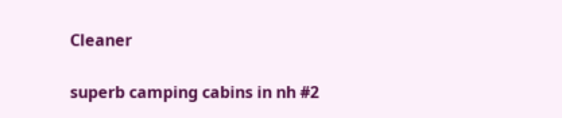Cleaner

superb camping cabins in nh #2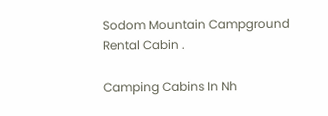Sodom Mountain Campground Rental Cabin .

Camping Cabins In Nh